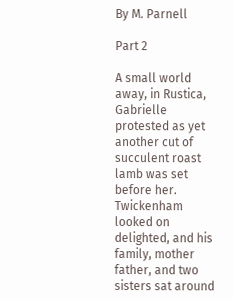By M. Parnell

Part 2

A small world away, in Rustica, Gabrielle protested as yet another cut of succulent roast lamb was set before her. Twickenham looked on delighted, and his family, mother father, and two sisters sat around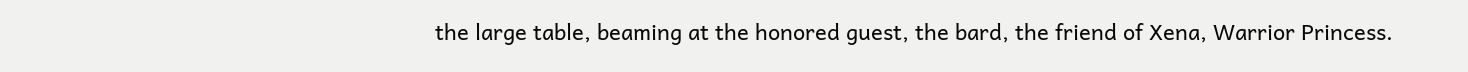the large table, beaming at the honored guest, the bard, the friend of Xena, Warrior Princess.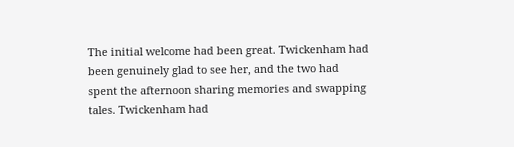The initial welcome had been great. Twickenham had been genuinely glad to see her, and the two had spent the afternoon sharing memories and swapping tales. Twickenham had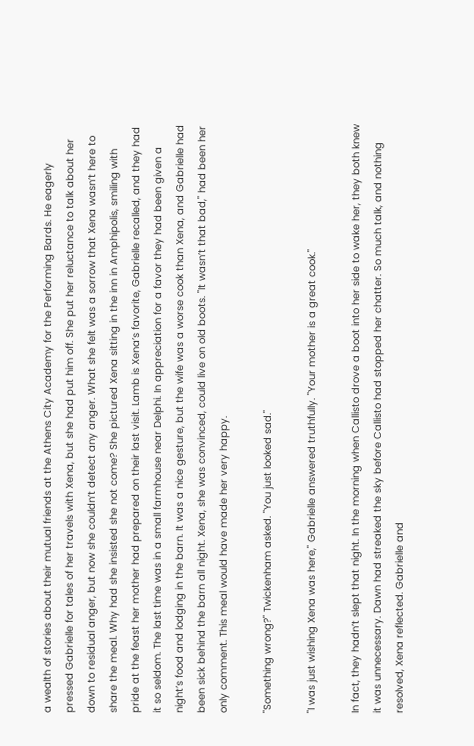a wealth of stories about their mutual friends at the Athens City Academy for the Performing Bards. He eagerly pressed Gabrielle for tales of her travels with Xena, but she had put him off. She put her reluctance to talk about her down to residual anger, but now she couldn’t detect any anger. What she felt was a sorrow that Xena wasn’t here to share the meal. Why had she insisted she not come? She pictured Xena sitting in the inn in Amphipolis, smiling with pride at the feast her mother had prepared on their last visit. Lamb is Xena’s favorite, Gabrielle recalled, and they had it so seldom. The last time was in a small farmhouse near Delphi. In appreciation for a favor they had been given a night’s food and lodging in the barn. It was a nice gesture, but the wife was a worse cook than Xena, and Gabrielle had been sick behind the barn all night. Xena, she was convinced, could live on old boots. "It wasn’t that bad," had been her only comment. This meal would have made her very happy.

"Something wrong?" Twickenham asked. "You just looked sad."

"I was just wishing Xena was here," Gabrielle answered truthfully. "Your mother is a great cook."

In fact, they hadn’t slept that night. In the morning when Callisto drove a boot into her side to wake her, they both knew it was unnecessary. Dawn had streaked the sky before Callisto had stopped her chatter. So much talk, and nothing resolved, Xena reflected. Gabrielle and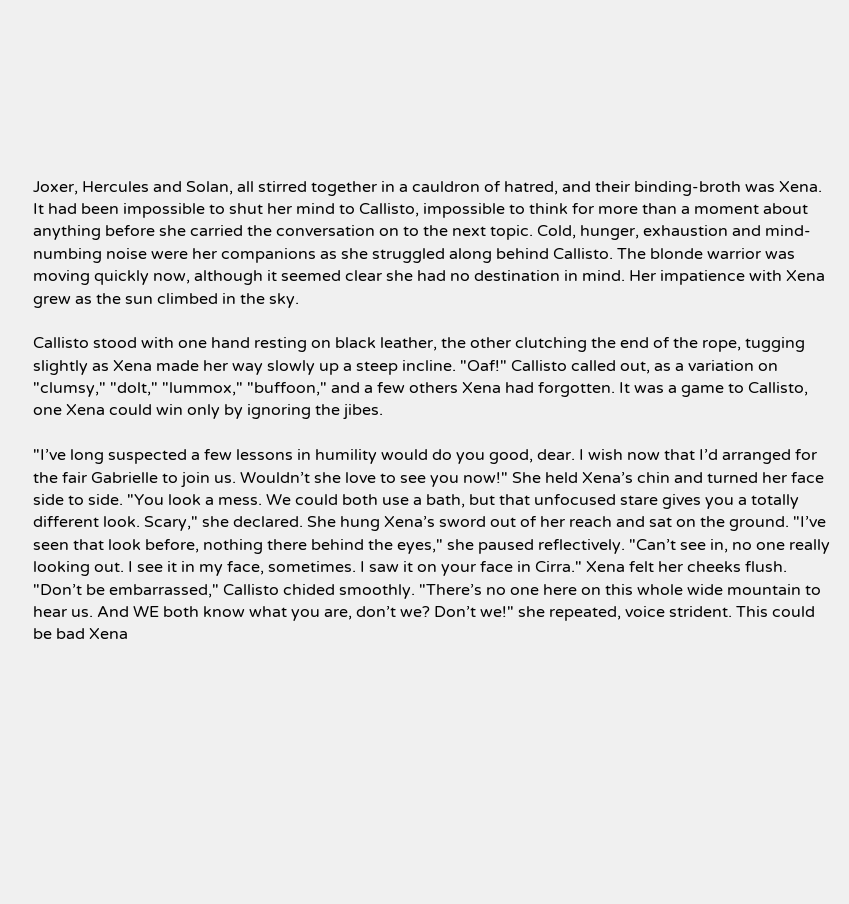Joxer, Hercules and Solan, all stirred together in a cauldron of hatred, and their binding-broth was Xena. It had been impossible to shut her mind to Callisto, impossible to think for more than a moment about anything before she carried the conversation on to the next topic. Cold, hunger, exhaustion and mind-numbing noise were her companions as she struggled along behind Callisto. The blonde warrior was moving quickly now, although it seemed clear she had no destination in mind. Her impatience with Xena grew as the sun climbed in the sky.

Callisto stood with one hand resting on black leather, the other clutching the end of the rope, tugging slightly as Xena made her way slowly up a steep incline. "Oaf!" Callisto called out, as a variation on "clumsy," "dolt," "lummox," "buffoon," and a few others Xena had forgotten. It was a game to Callisto, one Xena could win only by ignoring the jibes.

"I’ve long suspected a few lessons in humility would do you good, dear. I wish now that I’d arranged for the fair Gabrielle to join us. Wouldn’t she love to see you now!" She held Xena’s chin and turned her face side to side. "You look a mess. We could both use a bath, but that unfocused stare gives you a totally different look. Scary," she declared. She hung Xena’s sword out of her reach and sat on the ground. "I’ve seen that look before, nothing there behind the eyes," she paused reflectively. "Can’t see in, no one really looking out. I see it in my face, sometimes. I saw it on your face in Cirra." Xena felt her cheeks flush. "Don’t be embarrassed," Callisto chided smoothly. "There’s no one here on this whole wide mountain to hear us. And WE both know what you are, don’t we? Don’t we!" she repeated, voice strident. This could be bad Xena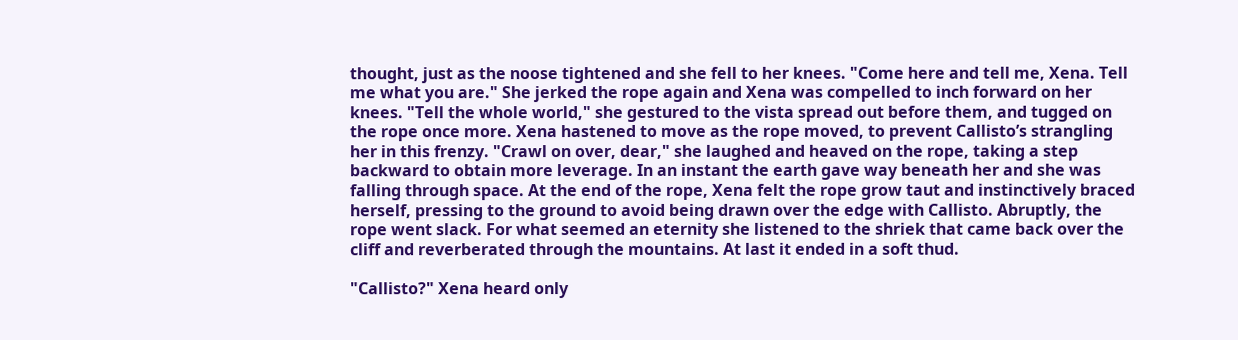thought, just as the noose tightened and she fell to her knees. "Come here and tell me, Xena. Tell me what you are." She jerked the rope again and Xena was compelled to inch forward on her knees. "Tell the whole world," she gestured to the vista spread out before them, and tugged on the rope once more. Xena hastened to move as the rope moved, to prevent Callisto’s strangling her in this frenzy. "Crawl on over, dear," she laughed and heaved on the rope, taking a step backward to obtain more leverage. In an instant the earth gave way beneath her and she was falling through space. At the end of the rope, Xena felt the rope grow taut and instinctively braced herself, pressing to the ground to avoid being drawn over the edge with Callisto. Abruptly, the rope went slack. For what seemed an eternity she listened to the shriek that came back over the cliff and reverberated through the mountains. At last it ended in a soft thud.

"Callisto?" Xena heard only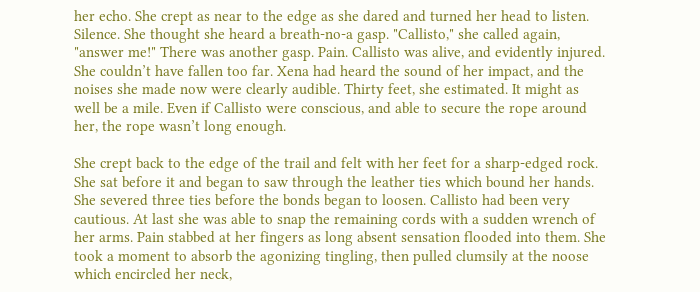her echo. She crept as near to the edge as she dared and turned her head to listen. Silence. She thought she heard a breath-no-a gasp. "Callisto," she called again, "answer me!" There was another gasp. Pain. Callisto was alive, and evidently injured. She couldn’t have fallen too far. Xena had heard the sound of her impact, and the noises she made now were clearly audible. Thirty feet, she estimated. It might as well be a mile. Even if Callisto were conscious, and able to secure the rope around her, the rope wasn’t long enough.

She crept back to the edge of the trail and felt with her feet for a sharp-edged rock. She sat before it and began to saw through the leather ties which bound her hands. She severed three ties before the bonds began to loosen. Callisto had been very cautious. At last she was able to snap the remaining cords with a sudden wrench of her arms. Pain stabbed at her fingers as long absent sensation flooded into them. She took a moment to absorb the agonizing tingling, then pulled clumsily at the noose which encircled her neck,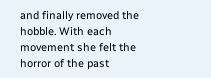and finally removed the hobble. With each movement she felt the horror of the past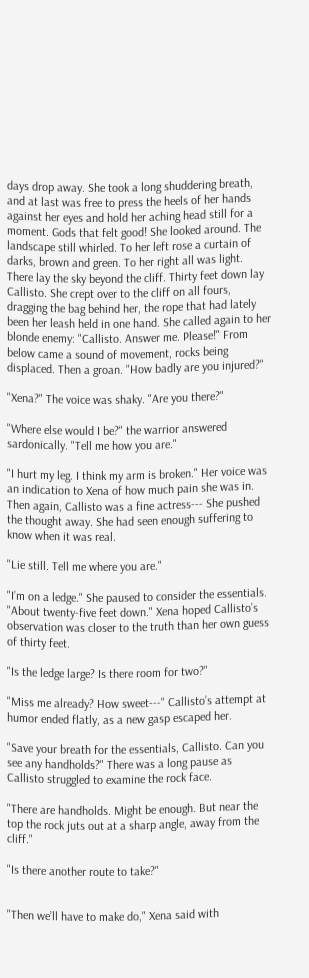days drop away. She took a long shuddering breath, and at last was free to press the heels of her hands against her eyes and hold her aching head still for a moment. Gods that felt good! She looked around. The landscape still whirled. To her left rose a curtain of darks, brown and green. To her right all was light. There lay the sky beyond the cliff. Thirty feet down lay Callisto. She crept over to the cliff on all fours, dragging the bag behind her, the rope that had lately been her leash held in one hand. She called again to her blonde enemy: "Callisto. Answer me. Please!" From below came a sound of movement, rocks being displaced. Then a groan. "How badly are you injured?"

"Xena?" The voice was shaky. "Are you there?"

"Where else would I be?" the warrior answered sardonically. "Tell me how you are."

"I hurt my leg. I think my arm is broken." Her voice was an indication to Xena of how much pain she was in. Then again, Callisto was a fine actress--- She pushed the thought away. She had seen enough suffering to know when it was real.

"Lie still. Tell me where you are."

"I’m on a ledge." She paused to consider the essentials. "About twenty-five feet down." Xena hoped Callisto’s observation was closer to the truth than her own guess of thirty feet.

"Is the ledge large? Is there room for two?"

"Miss me already? How sweet---" Callisto’s attempt at humor ended flatly, as a new gasp escaped her.

"Save your breath for the essentials, Callisto. Can you see any handholds?" There was a long pause as Callisto struggled to examine the rock face.

"There are handholds. Might be enough. But near the top the rock juts out at a sharp angle, away from the cliff."

"Is there another route to take?"


"Then we’ll have to make do," Xena said with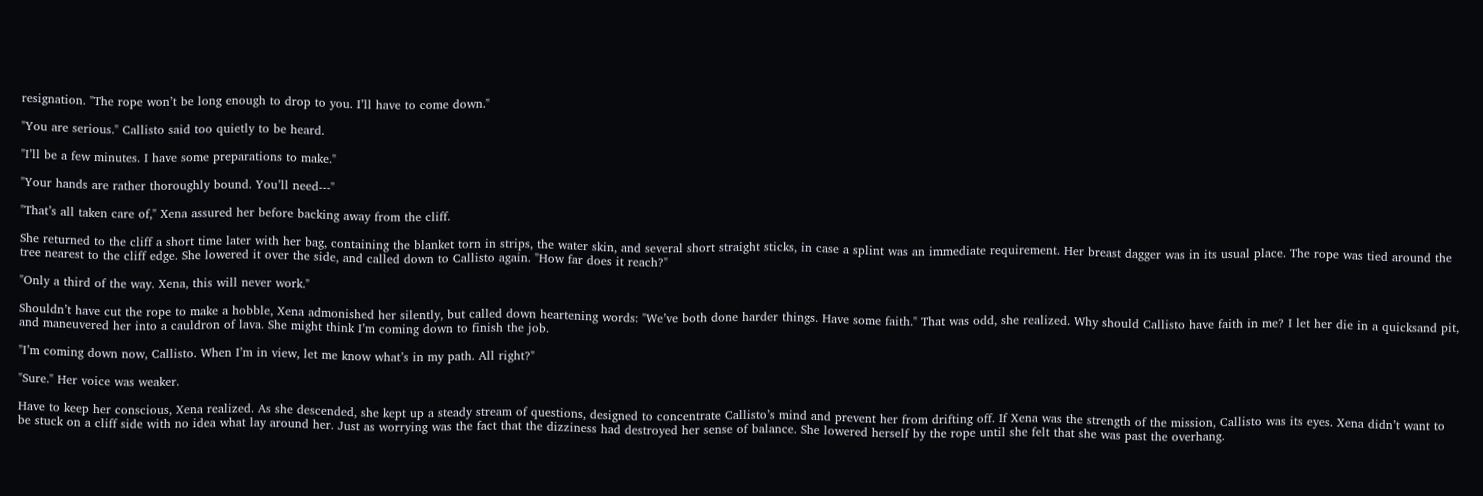resignation. "The rope won’t be long enough to drop to you. I’ll have to come down."

"You are serious." Callisto said too quietly to be heard.

"I’ll be a few minutes. I have some preparations to make."

"Your hands are rather thoroughly bound. You’ll need---"

"That’s all taken care of," Xena assured her before backing away from the cliff.

She returned to the cliff a short time later with her bag, containing the blanket torn in strips, the water skin, and several short straight sticks, in case a splint was an immediate requirement. Her breast dagger was in its usual place. The rope was tied around the tree nearest to the cliff edge. She lowered it over the side, and called down to Callisto again. "How far does it reach?"

"Only a third of the way. Xena, this will never work."

Shouldn’t have cut the rope to make a hobble, Xena admonished her silently, but called down heartening words: "We’ve both done harder things. Have some faith." That was odd, she realized. Why should Callisto have faith in me? I let her die in a quicksand pit, and maneuvered her into a cauldron of lava. She might think I’m coming down to finish the job.

"I’m coming down now, Callisto. When I’m in view, let me know what’s in my path. All right?"

"Sure." Her voice was weaker.

Have to keep her conscious, Xena realized. As she descended, she kept up a steady stream of questions, designed to concentrate Callisto’s mind and prevent her from drifting off. If Xena was the strength of the mission, Callisto was its eyes. Xena didn’t want to be stuck on a cliff side with no idea what lay around her. Just as worrying was the fact that the dizziness had destroyed her sense of balance. She lowered herself by the rope until she felt that she was past the overhang.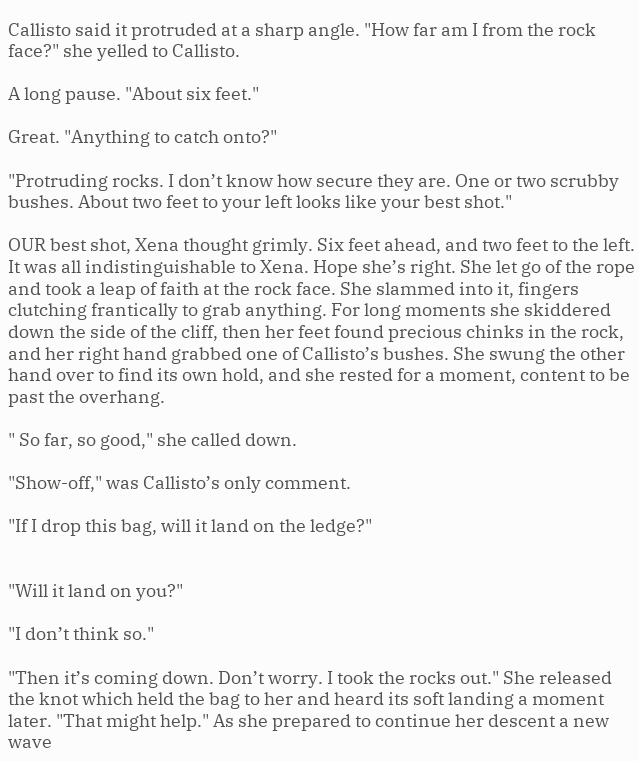Callisto said it protruded at a sharp angle. "How far am I from the rock face?" she yelled to Callisto.

A long pause. "About six feet."

Great. "Anything to catch onto?"

"Protruding rocks. I don’t know how secure they are. One or two scrubby bushes. About two feet to your left looks like your best shot."

OUR best shot, Xena thought grimly. Six feet ahead, and two feet to the left. It was all indistinguishable to Xena. Hope she’s right. She let go of the rope and took a leap of faith at the rock face. She slammed into it, fingers clutching frantically to grab anything. For long moments she skiddered down the side of the cliff, then her feet found precious chinks in the rock, and her right hand grabbed one of Callisto’s bushes. She swung the other hand over to find its own hold, and she rested for a moment, content to be past the overhang.

" So far, so good," she called down.

"Show-off," was Callisto’s only comment.

"If I drop this bag, will it land on the ledge?"


"Will it land on you?"

"I don’t think so."

"Then it’s coming down. Don’t worry. I took the rocks out." She released the knot which held the bag to her and heard its soft landing a moment later. "That might help." As she prepared to continue her descent a new wave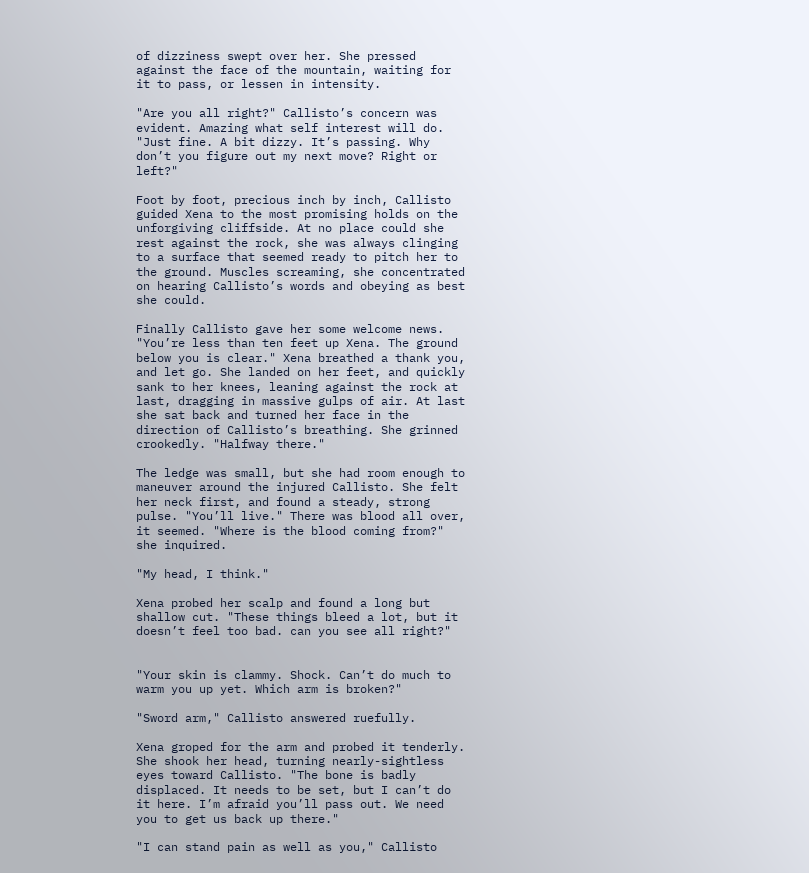of dizziness swept over her. She pressed against the face of the mountain, waiting for it to pass, or lessen in intensity.

"Are you all right?" Callisto’s concern was evident. Amazing what self interest will do. "Just fine. A bit dizzy. It’s passing. Why don’t you figure out my next move? Right or left?"

Foot by foot, precious inch by inch, Callisto guided Xena to the most promising holds on the unforgiving cliffside. At no place could she rest against the rock, she was always clinging to a surface that seemed ready to pitch her to the ground. Muscles screaming, she concentrated on hearing Callisto’s words and obeying as best she could.

Finally Callisto gave her some welcome news. "You’re less than ten feet up Xena. The ground below you is clear." Xena breathed a thank you, and let go. She landed on her feet, and quickly sank to her knees, leaning against the rock at last, dragging in massive gulps of air. At last she sat back and turned her face in the direction of Callisto’s breathing. She grinned crookedly. "Halfway there."

The ledge was small, but she had room enough to maneuver around the injured Callisto. She felt her neck first, and found a steady, strong pulse. "You’ll live." There was blood all over, it seemed. "Where is the blood coming from?" she inquired.

"My head, I think."

Xena probed her scalp and found a long but shallow cut. "These things bleed a lot, but it doesn’t feel too bad. can you see all right?"


"Your skin is clammy. Shock. Can’t do much to warm you up yet. Which arm is broken?"

"Sword arm," Callisto answered ruefully.

Xena groped for the arm and probed it tenderly. She shook her head, turning nearly-sightless eyes toward Callisto. "The bone is badly displaced. It needs to be set, but I can’t do it here. I’m afraid you’ll pass out. We need you to get us back up there."

"I can stand pain as well as you," Callisto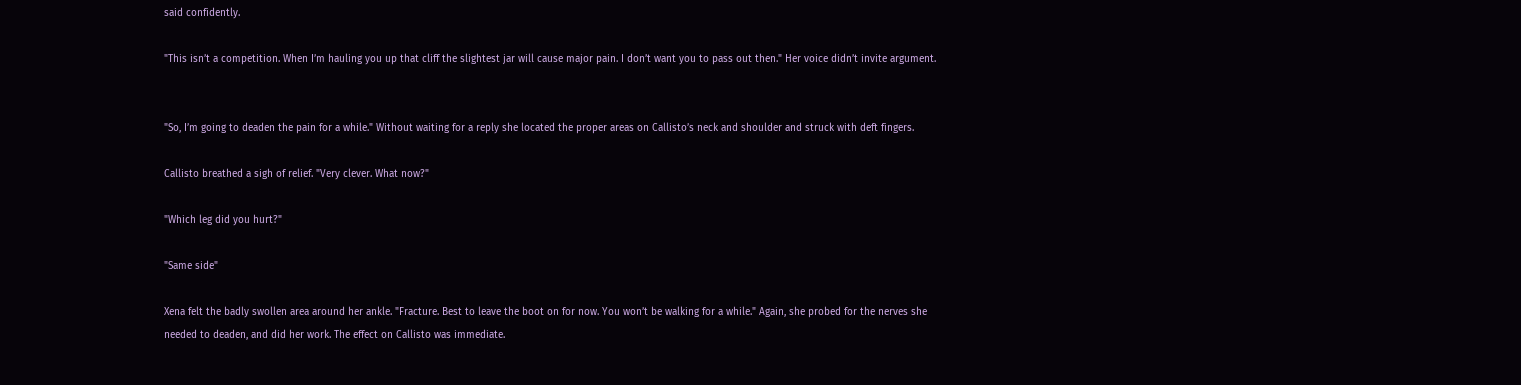said confidently.

"This isn’t a competition. When I’m hauling you up that cliff the slightest jar will cause major pain. I don’t want you to pass out then." Her voice didn’t invite argument.


"So, I’m going to deaden the pain for a while." Without waiting for a reply she located the proper areas on Callisto’s neck and shoulder and struck with deft fingers.

Callisto breathed a sigh of relief. "Very clever. What now?"

"Which leg did you hurt?"

"Same side"

Xena felt the badly swollen area around her ankle. "Fracture. Best to leave the boot on for now. You won’t be walking for a while." Again, she probed for the nerves she needed to deaden, and did her work. The effect on Callisto was immediate.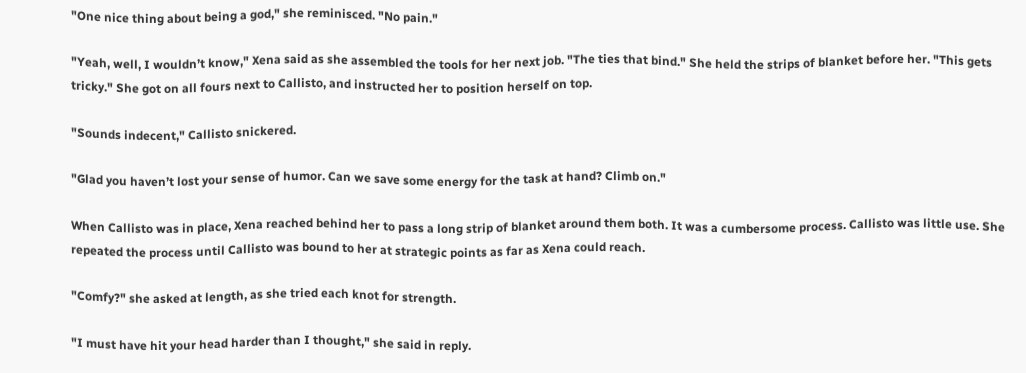"One nice thing about being a god," she reminisced. "No pain."

"Yeah, well, I wouldn’t know," Xena said as she assembled the tools for her next job. "The ties that bind." She held the strips of blanket before her. "This gets tricky." She got on all fours next to Callisto, and instructed her to position herself on top.

"Sounds indecent," Callisto snickered.

"Glad you haven’t lost your sense of humor. Can we save some energy for the task at hand? Climb on."

When Callisto was in place, Xena reached behind her to pass a long strip of blanket around them both. It was a cumbersome process. Callisto was little use. She repeated the process until Callisto was bound to her at strategic points as far as Xena could reach.

"Comfy?" she asked at length, as she tried each knot for strength.

"I must have hit your head harder than I thought," she said in reply.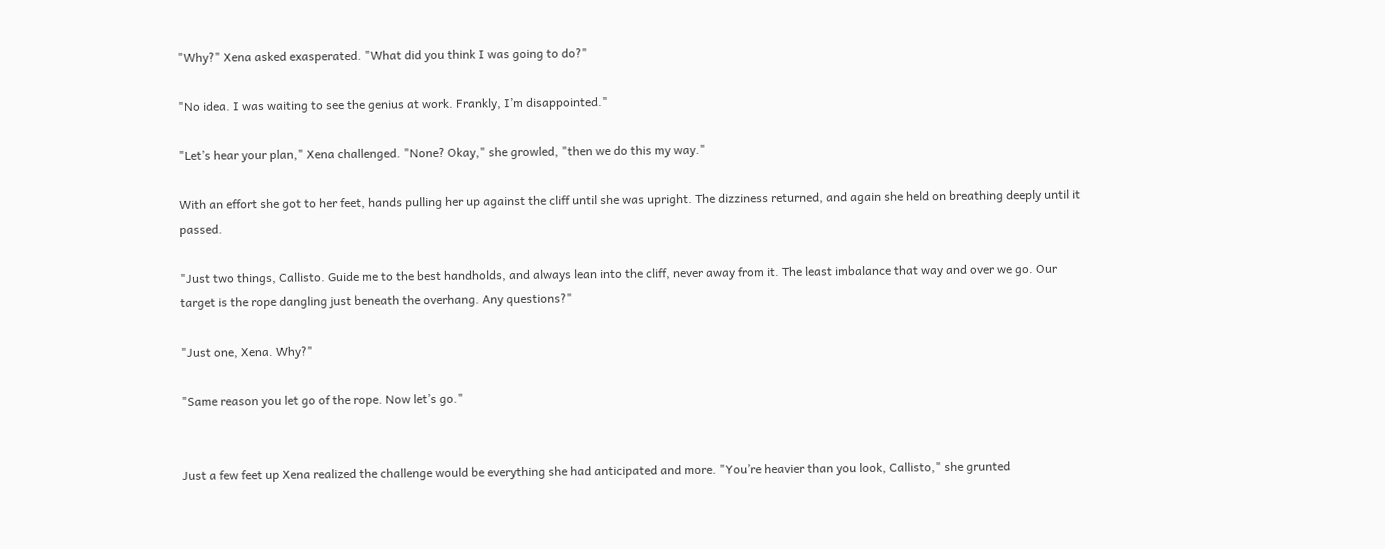"Why?" Xena asked exasperated. "What did you think I was going to do?"

"No idea. I was waiting to see the genius at work. Frankly, I’m disappointed."

"Let’s hear your plan," Xena challenged. "None? Okay," she growled, "then we do this my way."

With an effort she got to her feet, hands pulling her up against the cliff until she was upright. The dizziness returned, and again she held on breathing deeply until it passed.

"Just two things, Callisto. Guide me to the best handholds, and always lean into the cliff, never away from it. The least imbalance that way and over we go. Our target is the rope dangling just beneath the overhang. Any questions?"

"Just one, Xena. Why?"

"Same reason you let go of the rope. Now let’s go."


Just a few feet up Xena realized the challenge would be everything she had anticipated and more. "You’re heavier than you look, Callisto," she grunted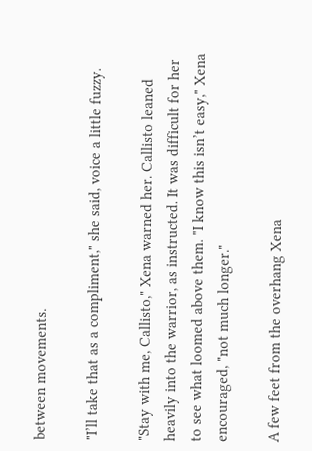between movements.

"I’ll take that as a compliment," she said, voice a little fuzzy.

"Stay with me, Callisto," Xena warned her. Callisto leaned heavily into the warrior, as instructed. It was difficult for her to see what loomed above them. "I know this isn’t easy," Xena encouraged, "not much longer."

A few feet from the overhang Xena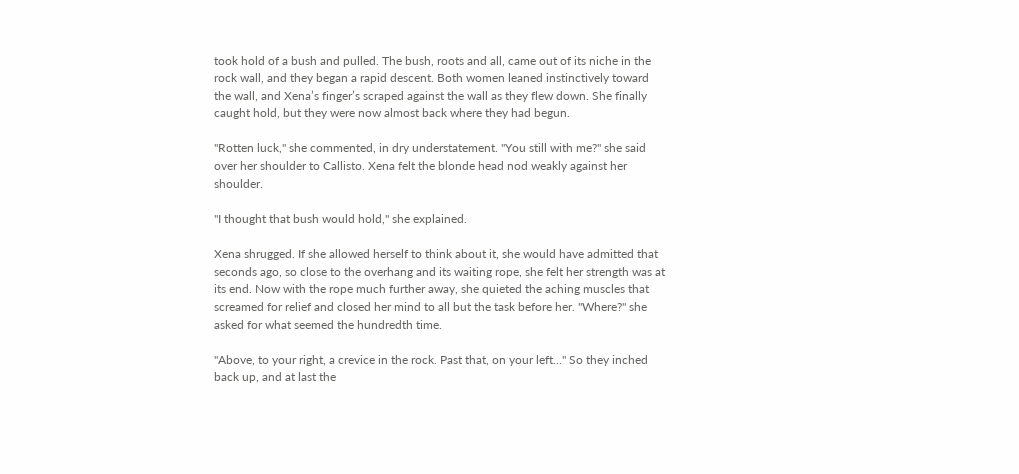took hold of a bush and pulled. The bush, roots and all, came out of its niche in the rock wall, and they began a rapid descent. Both women leaned instinctively toward the wall, and Xena’s finger’s scraped against the wall as they flew down. She finally caught hold, but they were now almost back where they had begun.

"Rotten luck," she commented, in dry understatement. "You still with me?" she said over her shoulder to Callisto. Xena felt the blonde head nod weakly against her shoulder.

"I thought that bush would hold," she explained.

Xena shrugged. If she allowed herself to think about it, she would have admitted that seconds ago, so close to the overhang and its waiting rope, she felt her strength was at its end. Now with the rope much further away, she quieted the aching muscles that screamed for relief and closed her mind to all but the task before her. "Where?" she asked for what seemed the hundredth time.

"Above, to your right, a crevice in the rock. Past that, on your left..." So they inched back up, and at last the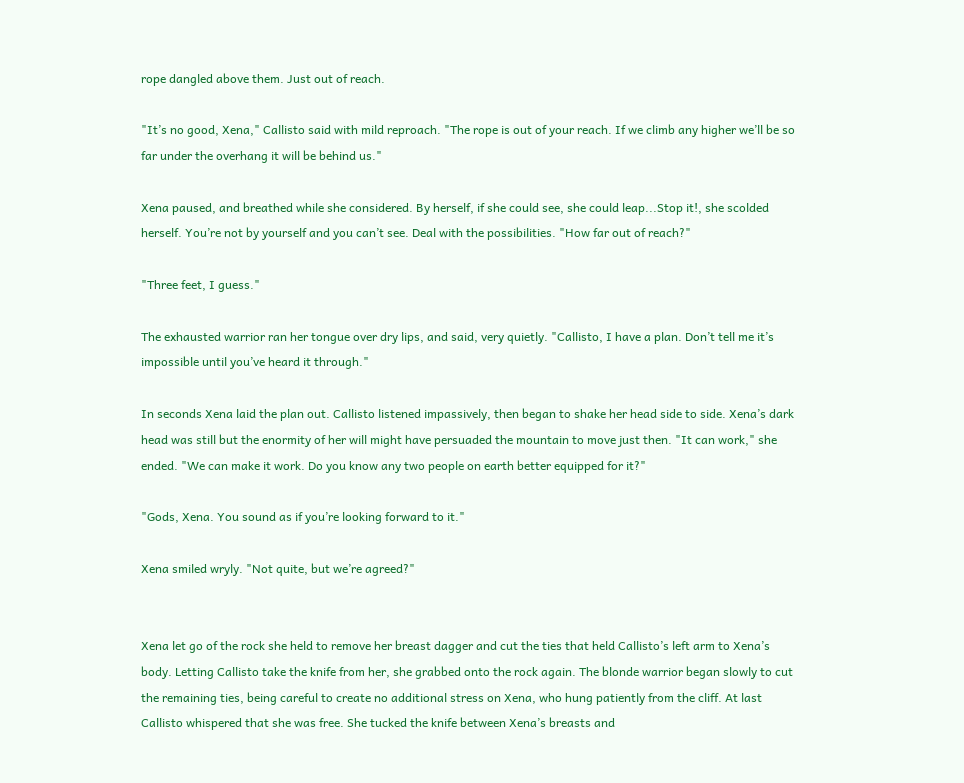rope dangled above them. Just out of reach.

"It’s no good, Xena," Callisto said with mild reproach. "The rope is out of your reach. If we climb any higher we’ll be so far under the overhang it will be behind us."

Xena paused, and breathed while she considered. By herself, if she could see, she could leap...Stop it!, she scolded herself. You’re not by yourself and you can’t see. Deal with the possibilities. "How far out of reach?"

"Three feet, I guess."

The exhausted warrior ran her tongue over dry lips, and said, very quietly. "Callisto, I have a plan. Don’t tell me it’s impossible until you’ve heard it through."

In seconds Xena laid the plan out. Callisto listened impassively, then began to shake her head side to side. Xena’s dark head was still but the enormity of her will might have persuaded the mountain to move just then. "It can work," she ended. "We can make it work. Do you know any two people on earth better equipped for it?"

"Gods, Xena. You sound as if you’re looking forward to it."

Xena smiled wryly. "Not quite, but we’re agreed?"


Xena let go of the rock she held to remove her breast dagger and cut the ties that held Callisto’s left arm to Xena’s body. Letting Callisto take the knife from her, she grabbed onto the rock again. The blonde warrior began slowly to cut the remaining ties, being careful to create no additional stress on Xena, who hung patiently from the cliff. At last Callisto whispered that she was free. She tucked the knife between Xena’s breasts and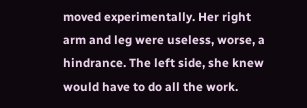moved experimentally. Her right arm and leg were useless, worse, a hindrance. The left side, she knew would have to do all the work.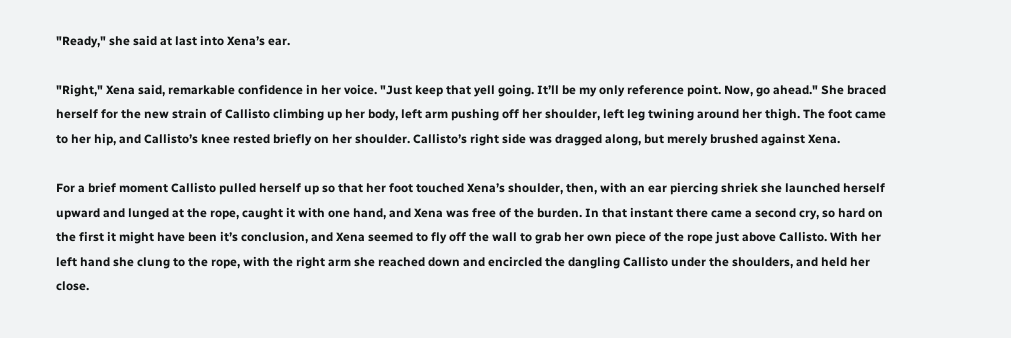"Ready," she said at last into Xena’s ear.

"Right," Xena said, remarkable confidence in her voice. "Just keep that yell going. It’ll be my only reference point. Now, go ahead." She braced herself for the new strain of Callisto climbing up her body, left arm pushing off her shoulder, left leg twining around her thigh. The foot came to her hip, and Callisto’s knee rested briefly on her shoulder. Callisto’s right side was dragged along, but merely brushed against Xena.

For a brief moment Callisto pulled herself up so that her foot touched Xena’s shoulder, then, with an ear piercing shriek she launched herself upward and lunged at the rope, caught it with one hand, and Xena was free of the burden. In that instant there came a second cry, so hard on the first it might have been it’s conclusion, and Xena seemed to fly off the wall to grab her own piece of the rope just above Callisto. With her left hand she clung to the rope, with the right arm she reached down and encircled the dangling Callisto under the shoulders, and held her close.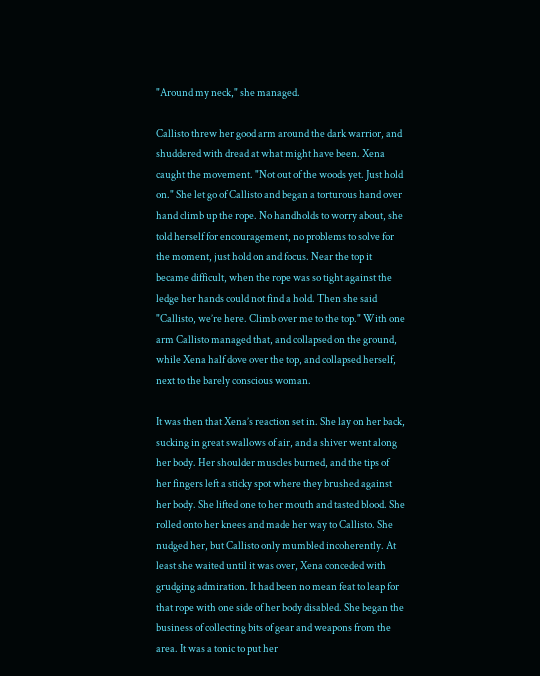"Around my neck," she managed.

Callisto threw her good arm around the dark warrior, and shuddered with dread at what might have been. Xena caught the movement. "Not out of the woods yet. Just hold on." She let go of Callisto and began a torturous hand over hand climb up the rope. No handholds to worry about, she told herself for encouragement, no problems to solve for the moment, just hold on and focus. Near the top it became difficult, when the rope was so tight against the ledge her hands could not find a hold. Then she said "Callisto, we’re here. Climb over me to the top." With one arm Callisto managed that, and collapsed on the ground, while Xena half dove over the top, and collapsed herself, next to the barely conscious woman.

It was then that Xena’s reaction set in. She lay on her back, sucking in great swallows of air, and a shiver went along her body. Her shoulder muscles burned, and the tips of her fingers left a sticky spot where they brushed against her body. She lifted one to her mouth and tasted blood. She rolled onto her knees and made her way to Callisto. She nudged her, but Callisto only mumbled incoherently. At least she waited until it was over, Xena conceded with grudging admiration. It had been no mean feat to leap for that rope with one side of her body disabled. She began the business of collecting bits of gear and weapons from the area. It was a tonic to put her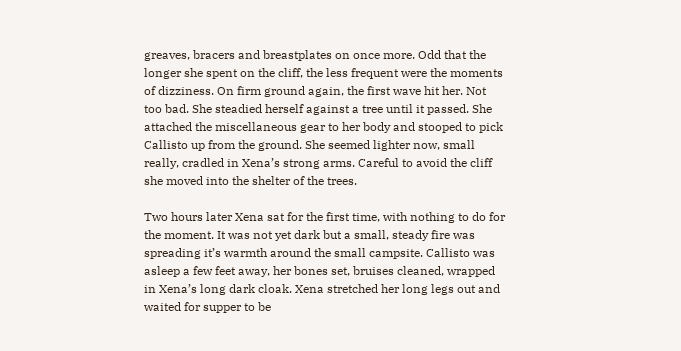greaves, bracers and breastplates on once more. Odd that the longer she spent on the cliff, the less frequent were the moments of dizziness. On firm ground again, the first wave hit her. Not too bad. She steadied herself against a tree until it passed. She attached the miscellaneous gear to her body and stooped to pick Callisto up from the ground. She seemed lighter now, small really, cradled in Xena’s strong arms. Careful to avoid the cliff she moved into the shelter of the trees.

Two hours later Xena sat for the first time, with nothing to do for the moment. It was not yet dark but a small, steady fire was spreading it’s warmth around the small campsite. Callisto was asleep a few feet away, her bones set, bruises cleaned, wrapped in Xena’s long dark cloak. Xena stretched her long legs out and waited for supper to be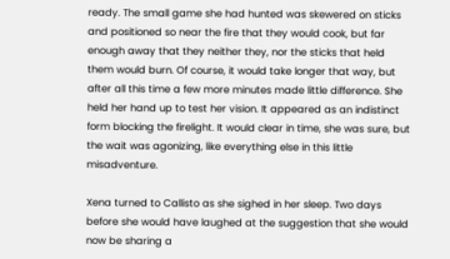ready. The small game she had hunted was skewered on sticks and positioned so near the fire that they would cook, but far enough away that they neither they, nor the sticks that held them would burn. Of course, it would take longer that way, but after all this time a few more minutes made little difference. She held her hand up to test her vision. It appeared as an indistinct form blocking the firelight. It would clear in time, she was sure, but the wait was agonizing, like everything else in this little misadventure.

Xena turned to Callisto as she sighed in her sleep. Two days before she would have laughed at the suggestion that she would now be sharing a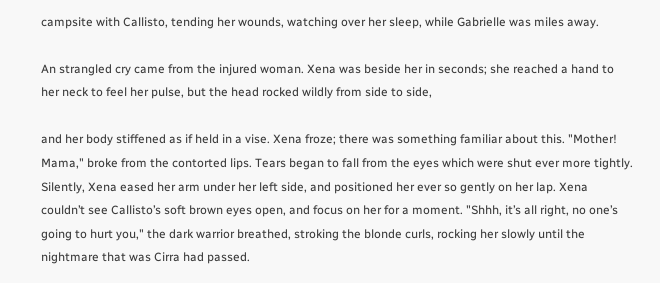campsite with Callisto, tending her wounds, watching over her sleep, while Gabrielle was miles away.

An strangled cry came from the injured woman. Xena was beside her in seconds; she reached a hand to her neck to feel her pulse, but the head rocked wildly from side to side,

and her body stiffened as if held in a vise. Xena froze; there was something familiar about this. "Mother! Mama," broke from the contorted lips. Tears began to fall from the eyes which were shut ever more tightly. Silently, Xena eased her arm under her left side, and positioned her ever so gently on her lap. Xena couldn’t see Callisto’s soft brown eyes open, and focus on her for a moment. "Shhh, it’s all right, no one’s going to hurt you," the dark warrior breathed, stroking the blonde curls, rocking her slowly until the nightmare that was Cirra had passed.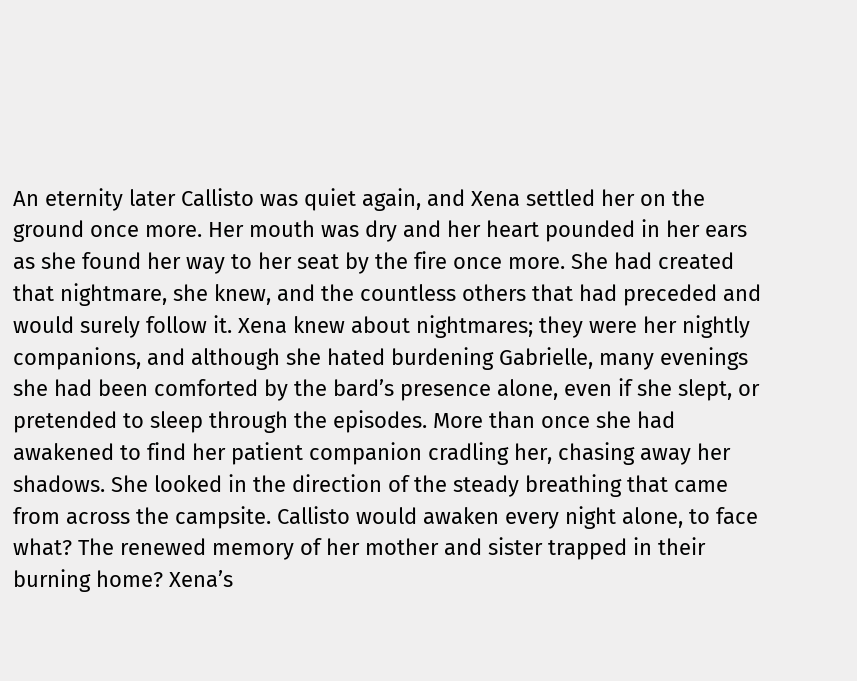An eternity later Callisto was quiet again, and Xena settled her on the ground once more. Her mouth was dry and her heart pounded in her ears as she found her way to her seat by the fire once more. She had created that nightmare, she knew, and the countless others that had preceded and would surely follow it. Xena knew about nightmares; they were her nightly companions, and although she hated burdening Gabrielle, many evenings she had been comforted by the bard’s presence alone, even if she slept, or pretended to sleep through the episodes. More than once she had awakened to find her patient companion cradling her, chasing away her shadows. She looked in the direction of the steady breathing that came from across the campsite. Callisto would awaken every night alone, to face what? The renewed memory of her mother and sister trapped in their burning home? Xena’s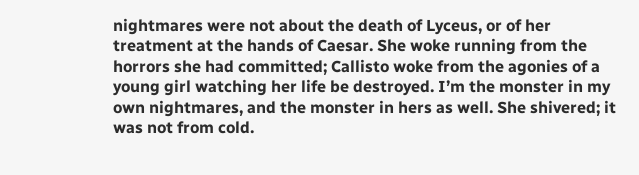nightmares were not about the death of Lyceus, or of her treatment at the hands of Caesar. She woke running from the horrors she had committed; Callisto woke from the agonies of a young girl watching her life be destroyed. I’m the monster in my own nightmares, and the monster in hers as well. She shivered; it was not from cold.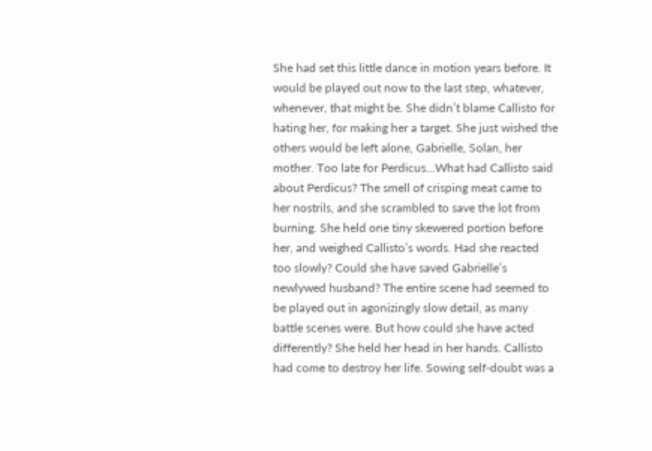She had set this little dance in motion years before. It would be played out now to the last step, whatever, whenever, that might be. She didn’t blame Callisto for hating her, for making her a target. She just wished the others would be left alone, Gabrielle, Solan, her mother. Too late for Perdicus...What had Callisto said about Perdicus? The smell of crisping meat came to her nostrils, and she scrambled to save the lot from burning. She held one tiny skewered portion before her, and weighed Callisto’s words. Had she reacted too slowly? Could she have saved Gabrielle’s newlywed husband? The entire scene had seemed to be played out in agonizingly slow detail, as many battle scenes were. But how could she have acted differently? She held her head in her hands. Callisto had come to destroy her life. Sowing self-doubt was a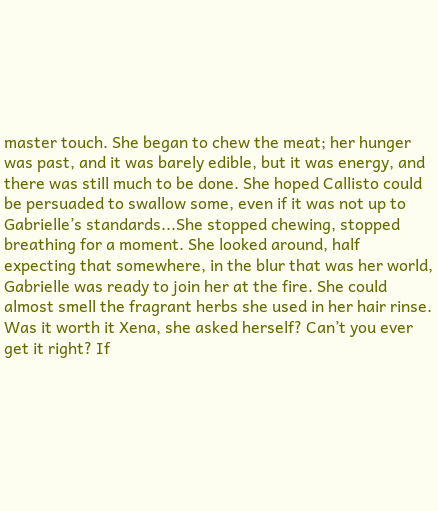master touch. She began to chew the meat; her hunger was past, and it was barely edible, but it was energy, and there was still much to be done. She hoped Callisto could be persuaded to swallow some, even if it was not up to Gabrielle’s standards...She stopped chewing, stopped breathing for a moment. She looked around, half expecting that somewhere, in the blur that was her world, Gabrielle was ready to join her at the fire. She could almost smell the fragrant herbs she used in her hair rinse. Was it worth it Xena, she asked herself? Can’t you ever get it right? If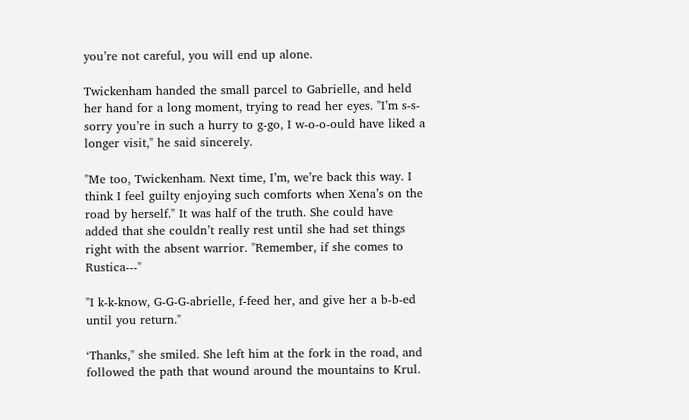you’re not careful, you will end up alone.

Twickenham handed the small parcel to Gabrielle, and held her hand for a long moment, trying to read her eyes. "I’m s-s-sorry you’re in such a hurry to g-go, I w-o-o-ould have liked a longer visit," he said sincerely.

"Me too, Twickenham. Next time, I’m, we’re back this way. I think I feel guilty enjoying such comforts when Xena’s on the road by herself." It was half of the truth. She could have added that she couldn’t really rest until she had set things right with the absent warrior. "Remember, if she comes to Rustica---"

"I k-k-know, G-G-G-abrielle, f-feed her, and give her a b-b-ed until you return."

‘Thanks," she smiled. She left him at the fork in the road, and followed the path that wound around the mountains to Krul.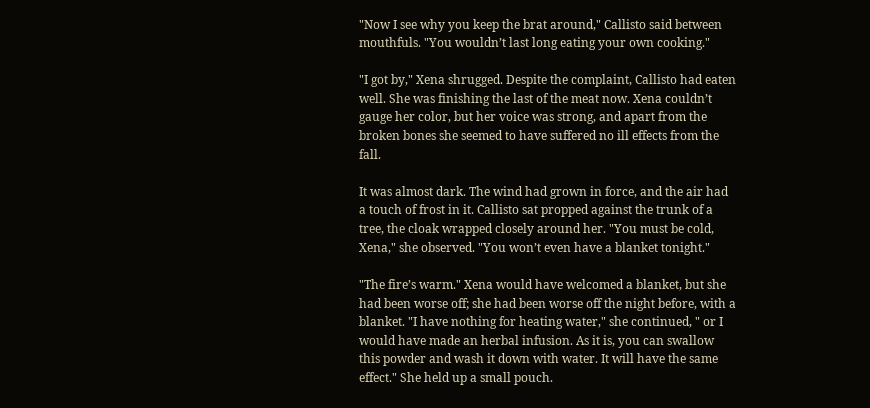"Now I see why you keep the brat around," Callisto said between mouthfuls. "You wouldn’t last long eating your own cooking."

"I got by," Xena shrugged. Despite the complaint, Callisto had eaten well. She was finishing the last of the meat now. Xena couldn’t gauge her color, but her voice was strong, and apart from the broken bones she seemed to have suffered no ill effects from the fall.

It was almost dark. The wind had grown in force, and the air had a touch of frost in it. Callisto sat propped against the trunk of a tree, the cloak wrapped closely around her. "You must be cold, Xena," she observed. "You won’t even have a blanket tonight."

"The fire’s warm." Xena would have welcomed a blanket, but she had been worse off; she had been worse off the night before, with a blanket. "I have nothing for heating water," she continued, " or I would have made an herbal infusion. As it is, you can swallow this powder and wash it down with water. It will have the same effect." She held up a small pouch.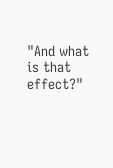"And what is that effect?"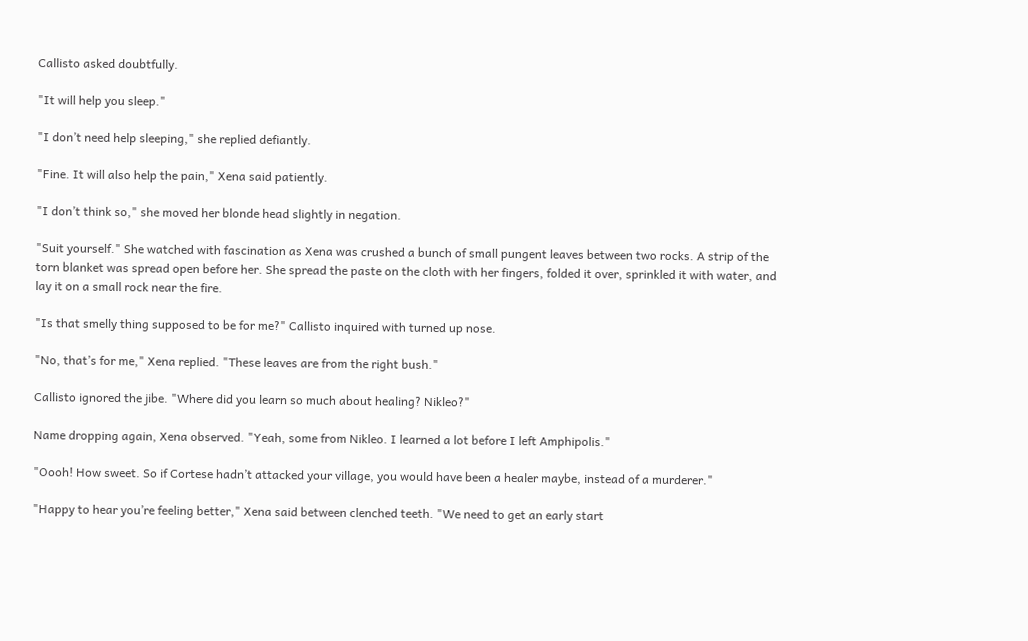Callisto asked doubtfully.

"It will help you sleep."

"I don’t need help sleeping," she replied defiantly.

"Fine. It will also help the pain," Xena said patiently.

"I don’t think so," she moved her blonde head slightly in negation.

"Suit yourself." She watched with fascination as Xena was crushed a bunch of small pungent leaves between two rocks. A strip of the torn blanket was spread open before her. She spread the paste on the cloth with her fingers, folded it over, sprinkled it with water, and lay it on a small rock near the fire.

"Is that smelly thing supposed to be for me?" Callisto inquired with turned up nose.

"No, that’s for me," Xena replied. "These leaves are from the right bush."

Callisto ignored the jibe. "Where did you learn so much about healing? Nikleo?"

Name dropping again, Xena observed. "Yeah, some from Nikleo. I learned a lot before I left Amphipolis."

"Oooh! How sweet. So if Cortese hadn’t attacked your village, you would have been a healer maybe, instead of a murderer."

"Happy to hear you’re feeling better," Xena said between clenched teeth. "We need to get an early start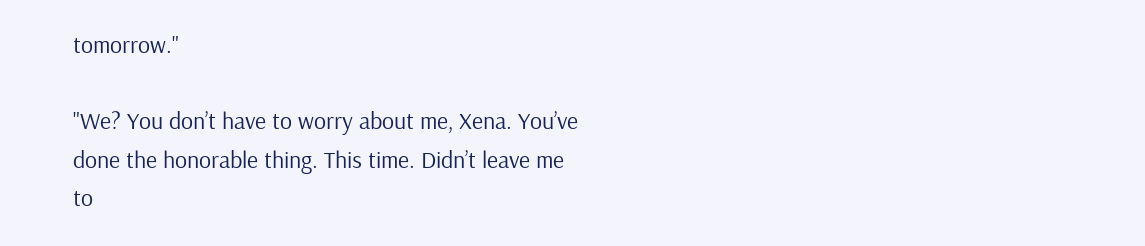tomorrow."

"We? You don’t have to worry about me, Xena. You’ve done the honorable thing. This time. Didn’t leave me to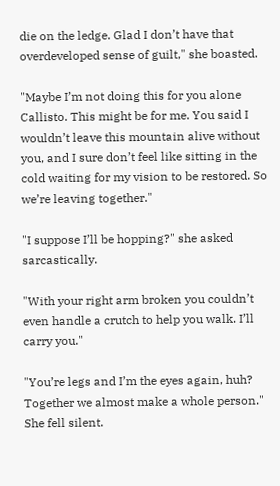die on the ledge. Glad I don’t have that overdeveloped sense of guilt," she boasted.

"Maybe I’m not doing this for you alone Callisto. This might be for me. You said I wouldn’t leave this mountain alive without you, and I sure don’t feel like sitting in the cold waiting for my vision to be restored. So we’re leaving together."

"I suppose I’ll be hopping?" she asked sarcastically.

"With your right arm broken you couldn’t even handle a crutch to help you walk. I’ll carry you."

"You’re legs and I’m the eyes again, huh? Together we almost make a whole person." She fell silent.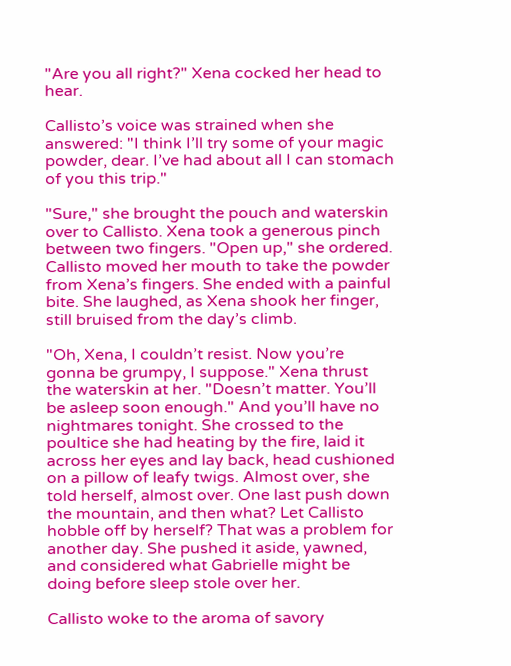"Are you all right?" Xena cocked her head to hear.

Callisto’s voice was strained when she answered: "I think I’ll try some of your magic powder, dear. I’ve had about all I can stomach of you this trip."

"Sure," she brought the pouch and waterskin over to Callisto. Xena took a generous pinch between two fingers. "Open up," she ordered. Callisto moved her mouth to take the powder from Xena’s fingers. She ended with a painful bite. She laughed, as Xena shook her finger, still bruised from the day’s climb.

"Oh, Xena, I couldn’t resist. Now you’re gonna be grumpy, I suppose." Xena thrust the waterskin at her. "Doesn’t matter. You’ll be asleep soon enough." And you’ll have no nightmares tonight. She crossed to the poultice she had heating by the fire, laid it across her eyes and lay back, head cushioned on a pillow of leafy twigs. Almost over, she told herself, almost over. One last push down the mountain, and then what? Let Callisto hobble off by herself? That was a problem for another day. She pushed it aside, yawned, and considered what Gabrielle might be doing before sleep stole over her.

Callisto woke to the aroma of savory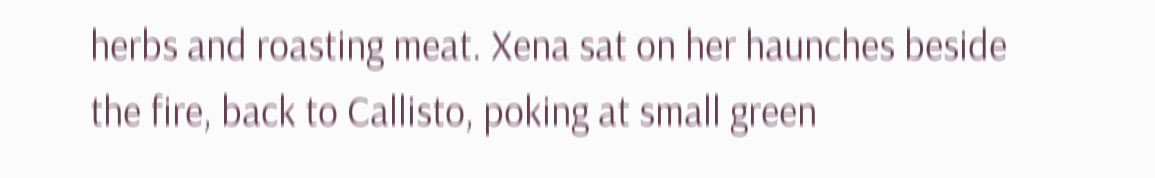herbs and roasting meat. Xena sat on her haunches beside the fire, back to Callisto, poking at small green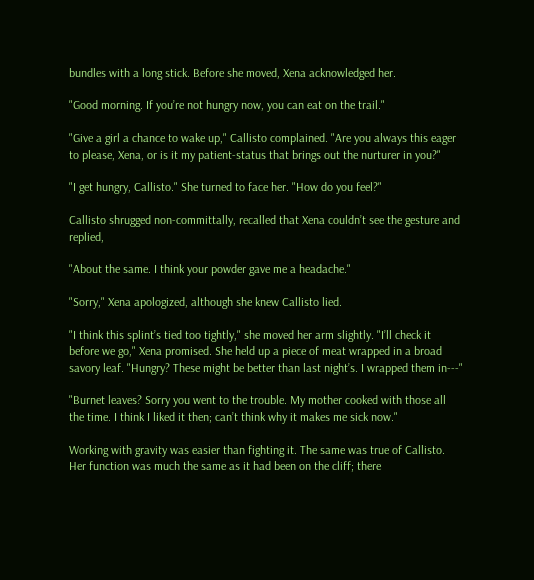bundles with a long stick. Before she moved, Xena acknowledged her.

"Good morning. If you’re not hungry now, you can eat on the trail."

"Give a girl a chance to wake up," Callisto complained. "Are you always this eager to please, Xena, or is it my patient-status that brings out the nurturer in you?"

"I get hungry, Callisto." She turned to face her. "How do you feel?"

Callisto shrugged non-committally, recalled that Xena couldn’t see the gesture and replied,

"About the same. I think your powder gave me a headache."

"Sorry," Xena apologized, although she knew Callisto lied.

"I think this splint’s tied too tightly," she moved her arm slightly. "I’ll check it before we go," Xena promised. She held up a piece of meat wrapped in a broad savory leaf. "Hungry? These might be better than last night’s. I wrapped them in---"

"Burnet leaves? Sorry you went to the trouble. My mother cooked with those all the time. I think I liked it then; can’t think why it makes me sick now."

Working with gravity was easier than fighting it. The same was true of Callisto. Her function was much the same as it had been on the cliff; there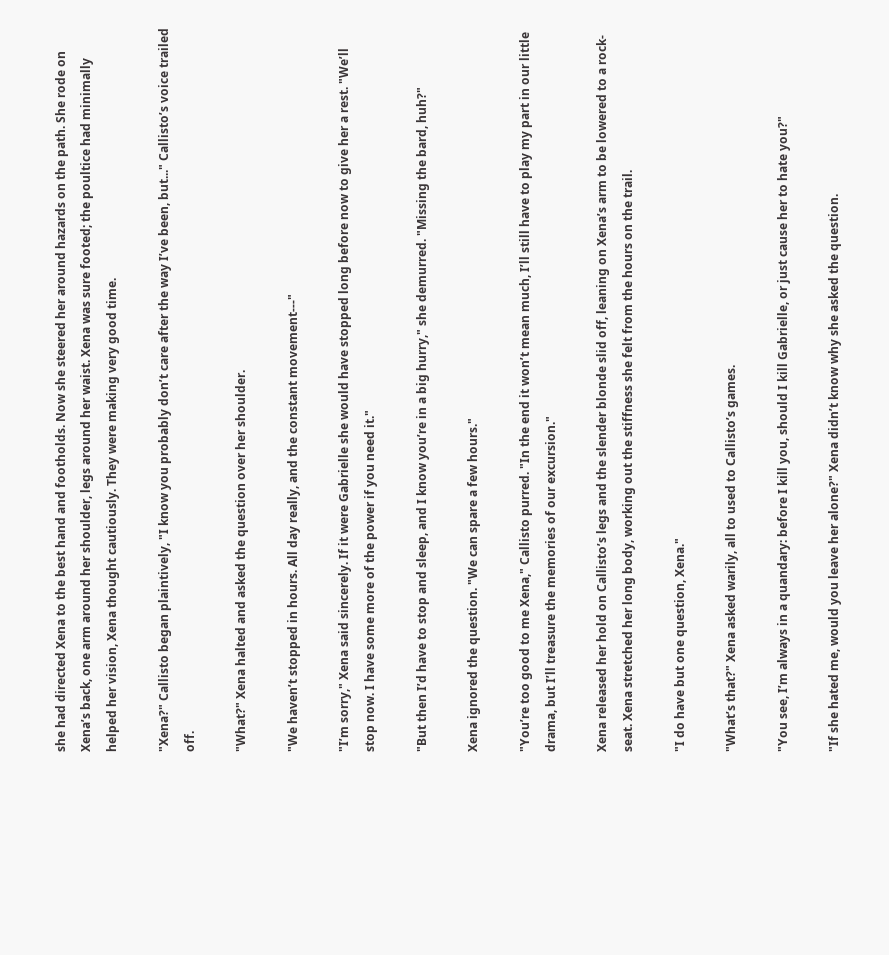she had directed Xena to the best hand and footholds. Now she steered her around hazards on the path. She rode on Xena’s back, one arm around her shoulder, legs around her waist. Xena was sure footed; the poultice had minimally helped her vision, Xena thought cautiously. They were making very good time.

"Xena?" Callisto began plaintively, "I know you probably don’t care after the way I’ve been, but..." Callisto’s voice trailed off.

"What?" Xena halted and asked the question over her shoulder.

"We haven’t stopped in hours. All day really, and the constant movement---"

"I’m sorry," Xena said sincerely. If it were Gabrielle she would have stopped long before now to give her a rest. "We’ll stop now. I have some more of the power if you need it."

"But then I’d have to stop and sleep, and I know you’re in a big hurry," she demurred. "Missing the bard, huh?"

Xena ignored the question. "We can spare a few hours."

"You’re too good to me Xena," Callisto purred. "In the end it won’t mean much, I’ll still have to play my part in our little drama, but I’ll treasure the memories of our excursion."

Xena released her hold on Callisto’s legs and the slender blonde slid off, leaning on Xena’s arm to be lowered to a rock-seat. Xena stretched her long body, working out the stiffness she felt from the hours on the trail.

"I do have but one question, Xena."

"What’s that?" Xena asked warily, all to used to Callisto’s games.

"You see, I’m always in a quandary: before I kill you, should I kill Gabrielle, or just cause her to hate you?"

"If she hated me, would you leave her alone?" Xena didn’t know why she asked the question.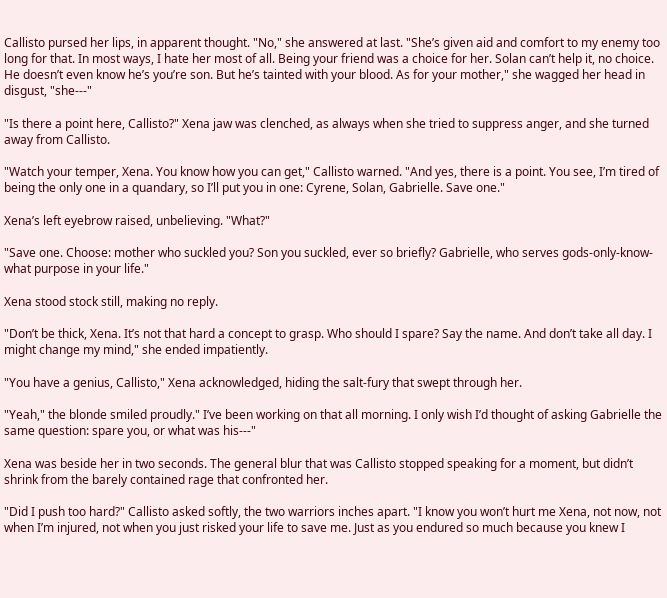Callisto pursed her lips, in apparent thought. "No," she answered at last. "She’s given aid and comfort to my enemy too long for that. In most ways, I hate her most of all. Being your friend was a choice for her. Solan can’t help it, no choice. He doesn’t even know he’s you’re son. But he’s tainted with your blood. As for your mother," she wagged her head in disgust, "she---"

"Is there a point here, Callisto?" Xena jaw was clenched, as always when she tried to suppress anger, and she turned away from Callisto.

"Watch your temper, Xena. You know how you can get," Callisto warned. "And yes, there is a point. You see, I’m tired of being the only one in a quandary, so I’ll put you in one: Cyrene, Solan, Gabrielle. Save one."

Xena’s left eyebrow raised, unbelieving. "What?"

"Save one. Choose: mother who suckled you? Son you suckled, ever so briefly? Gabrielle, who serves gods-only-know-what purpose in your life."

Xena stood stock still, making no reply.

"Don’t be thick, Xena. It’s not that hard a concept to grasp. Who should I spare? Say the name. And don’t take all day. I might change my mind," she ended impatiently.

"You have a genius, Callisto," Xena acknowledged, hiding the salt-fury that swept through her.

"Yeah," the blonde smiled proudly." I’ve been working on that all morning. I only wish I’d thought of asking Gabrielle the same question: spare you, or what was his---"

Xena was beside her in two seconds. The general blur that was Callisto stopped speaking for a moment, but didn’t shrink from the barely contained rage that confronted her.

"Did I push too hard?" Callisto asked softly, the two warriors inches apart. "I know you won’t hurt me Xena, not now, not when I’m injured, not when you just risked your life to save me. Just as you endured so much because you knew I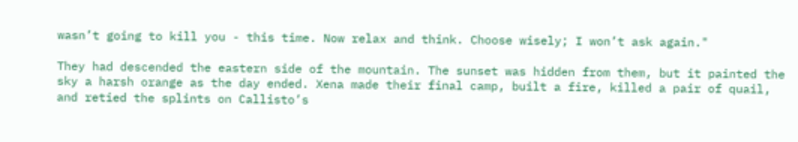wasn’t going to kill you - this time. Now relax and think. Choose wisely; I won’t ask again."

They had descended the eastern side of the mountain. The sunset was hidden from them, but it painted the sky a harsh orange as the day ended. Xena made their final camp, built a fire, killed a pair of quail, and retied the splints on Callisto’s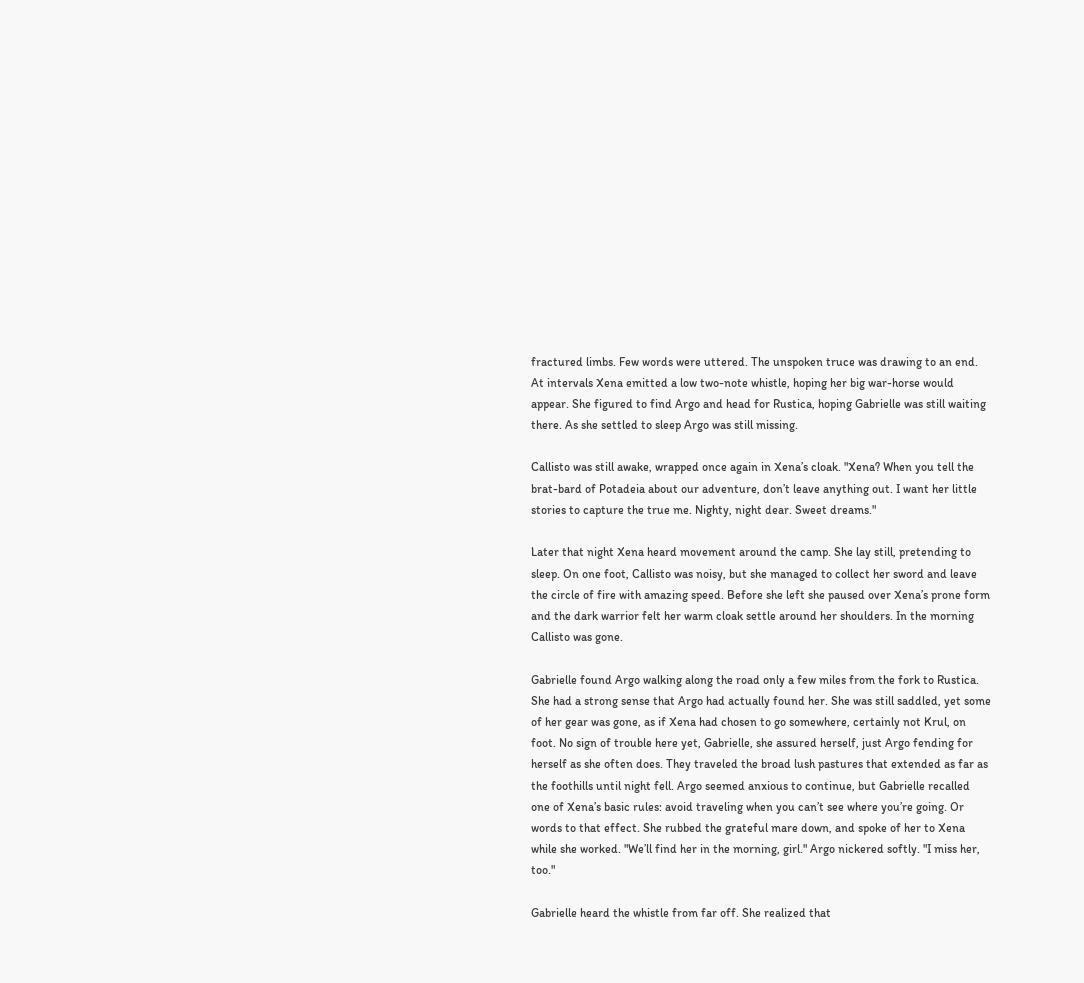fractured limbs. Few words were uttered. The unspoken truce was drawing to an end. At intervals Xena emitted a low two-note whistle, hoping her big war-horse would appear. She figured to find Argo and head for Rustica, hoping Gabrielle was still waiting there. As she settled to sleep Argo was still missing.

Callisto was still awake, wrapped once again in Xena’s cloak. "Xena? When you tell the brat-bard of Potadeia about our adventure, don’t leave anything out. I want her little stories to capture the true me. Nighty, night dear. Sweet dreams."

Later that night Xena heard movement around the camp. She lay still, pretending to sleep. On one foot, Callisto was noisy, but she managed to collect her sword and leave the circle of fire with amazing speed. Before she left she paused over Xena’s prone form and the dark warrior felt her warm cloak settle around her shoulders. In the morning Callisto was gone.

Gabrielle found Argo walking along the road only a few miles from the fork to Rustica. She had a strong sense that Argo had actually found her. She was still saddled, yet some of her gear was gone, as if Xena had chosen to go somewhere, certainly not Krul, on foot. No sign of trouble here yet, Gabrielle, she assured herself, just Argo fending for herself as she often does. They traveled the broad lush pastures that extended as far as the foothills until night fell. Argo seemed anxious to continue, but Gabrielle recalled one of Xena’s basic rules: avoid traveling when you can’t see where you’re going. Or words to that effect. She rubbed the grateful mare down, and spoke of her to Xena while she worked. "We’ll find her in the morning, girl." Argo nickered softly. "I miss her, too."

Gabrielle heard the whistle from far off. She realized that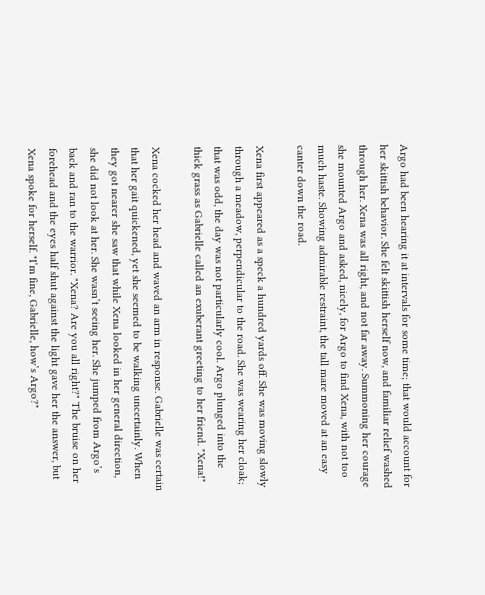Argo had been hearing it at intervals for some time; that would account for her skittish behavior. She felt skittish herself now, and familiar relief washed through her. Xena was all right, and not far away. Summoning her courage she mounted Argo and asked, nicely, for Argo to find Xena, with not too much haste. Showing admirable restraint, the tall mare moved at an easy canter down the road.

Xena first appeared as a speck a hundred yards off. She was moving slowly through a meadow, perpendicular to the road. She was wearing her cloak; that was odd, the day was not particularly cool. Argo plunged into the thick grass as Gabrielle called an exuberant greeting to her friend. "Xena!"

Xena cocked her head and waved an arm in response. Gabrielle was certain that her gait quickened, yet she seemed to be walking uncertainly. When they got nearer she saw that while Xena looked in her general direction, she did not look at her. She wasn’t seeing her. She jumped from Argo’s back and ran to the warrior. "Xena? Are you all right?" The bruise on her forehead and the eyes half shut against the light gave her the answer, but Xena spoke for herself. "I’m fine, Gabrielle, how’s Argo?"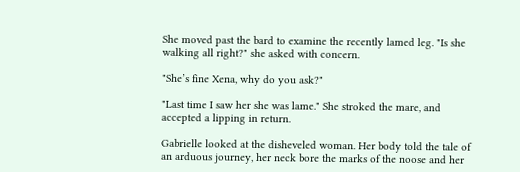She moved past the bard to examine the recently lamed leg. "Is she walking all right?" she asked with concern.

"She’s fine Xena, why do you ask?"

"Last time I saw her she was lame." She stroked the mare, and accepted a lipping in return.

Gabrielle looked at the disheveled woman. Her body told the tale of an arduous journey, her neck bore the marks of the noose and her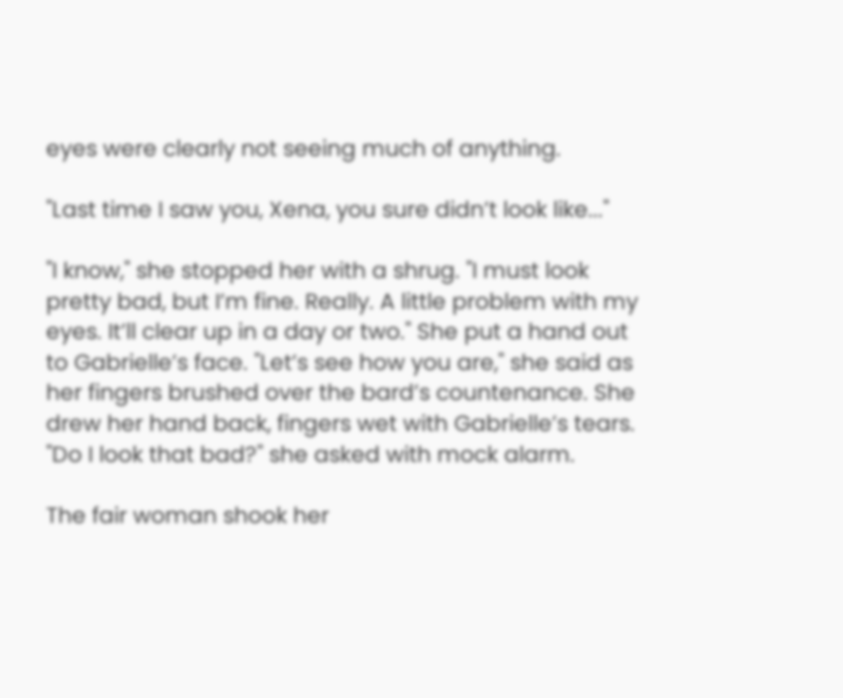eyes were clearly not seeing much of anything.

"Last time I saw you, Xena, you sure didn’t look like..."

"I know," she stopped her with a shrug. "I must look pretty bad, but I’m fine. Really. A little problem with my eyes. It’ll clear up in a day or two." She put a hand out to Gabrielle’s face. "Let’s see how you are," she said as her fingers brushed over the bard’s countenance. She drew her hand back, fingers wet with Gabrielle’s tears. "Do I look that bad?" she asked with mock alarm.

The fair woman shook her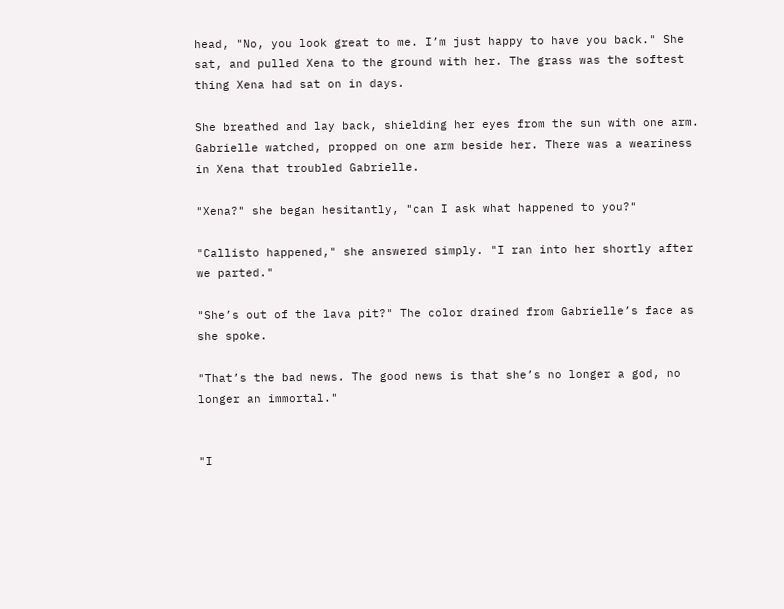head, "No, you look great to me. I’m just happy to have you back." She sat, and pulled Xena to the ground with her. The grass was the softest thing Xena had sat on in days.

She breathed and lay back, shielding her eyes from the sun with one arm. Gabrielle watched, propped on one arm beside her. There was a weariness in Xena that troubled Gabrielle.

"Xena?" she began hesitantly, "can I ask what happened to you?"

"Callisto happened," she answered simply. "I ran into her shortly after we parted."

"She’s out of the lava pit?" The color drained from Gabrielle’s face as she spoke.

"That’s the bad news. The good news is that she’s no longer a god, no longer an immortal."


"I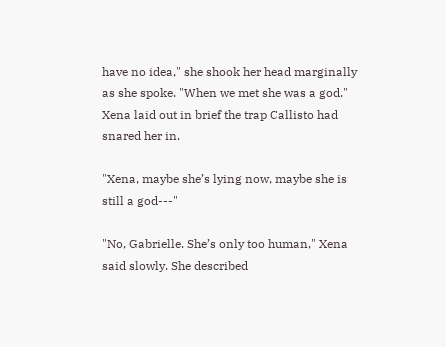have no idea," she shook her head marginally as she spoke. "When we met she was a god." Xena laid out in brief the trap Callisto had snared her in.

"Xena, maybe she’s lying now, maybe she is still a god---"

"No, Gabrielle. She’s only too human," Xena said slowly. She described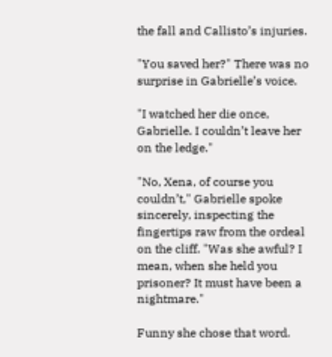the fall and Callisto’s injuries.

"You saved her?" There was no surprise in Gabrielle’s voice.

"I watched her die once, Gabrielle. I couldn’t leave her on the ledge."

"No, Xena, of course you couldn’t," Gabrielle spoke sincerely, inspecting the fingertips raw from the ordeal on the cliff. "Was she awful? I mean, when she held you prisoner? It must have been a nightmare."

Funny she chose that word.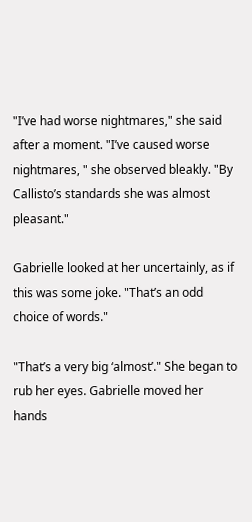"I’ve had worse nightmares," she said after a moment. "I’ve caused worse nightmares, " she observed bleakly. "By Callisto’s standards she was almost pleasant."

Gabrielle looked at her uncertainly, as if this was some joke. "That’s an odd choice of words."

"That’s a very big ‘almost’." She began to rub her eyes. Gabrielle moved her hands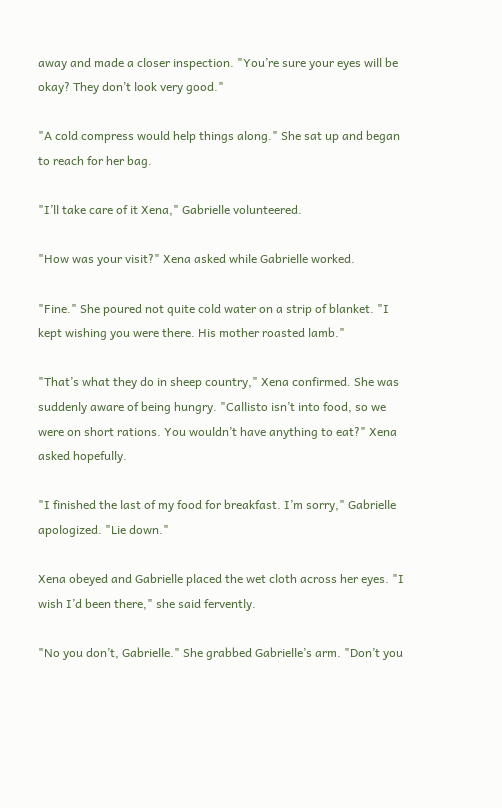away and made a closer inspection. "You’re sure your eyes will be okay? They don’t look very good."

"A cold compress would help things along." She sat up and began to reach for her bag.

"I’ll take care of it Xena," Gabrielle volunteered.

"How was your visit?" Xena asked while Gabrielle worked.

"Fine." She poured not quite cold water on a strip of blanket. "I kept wishing you were there. His mother roasted lamb."

"That’s what they do in sheep country," Xena confirmed. She was suddenly aware of being hungry. "Callisto isn’t into food, so we were on short rations. You wouldn’t have anything to eat?" Xena asked hopefully.

"I finished the last of my food for breakfast. I’m sorry," Gabrielle apologized. "Lie down."

Xena obeyed and Gabrielle placed the wet cloth across her eyes. "I wish I’d been there," she said fervently.

"No you don’t, Gabrielle." She grabbed Gabrielle’s arm. "Don’t you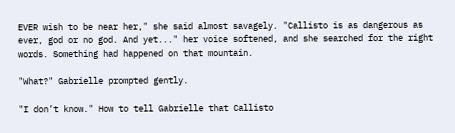EVER wish to be near her," she said almost savagely. "Callisto is as dangerous as ever, god or no god. And yet..." her voice softened, and she searched for the right words. Something had happened on that mountain.

"What?" Gabrielle prompted gently.

"I don’t know." How to tell Gabrielle that Callisto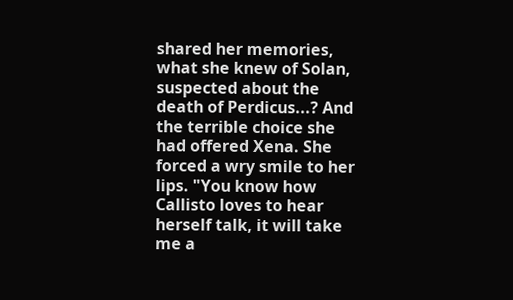shared her memories, what she knew of Solan, suspected about the death of Perdicus...? And the terrible choice she had offered Xena. She forced a wry smile to her lips. "You know how Callisto loves to hear herself talk, it will take me a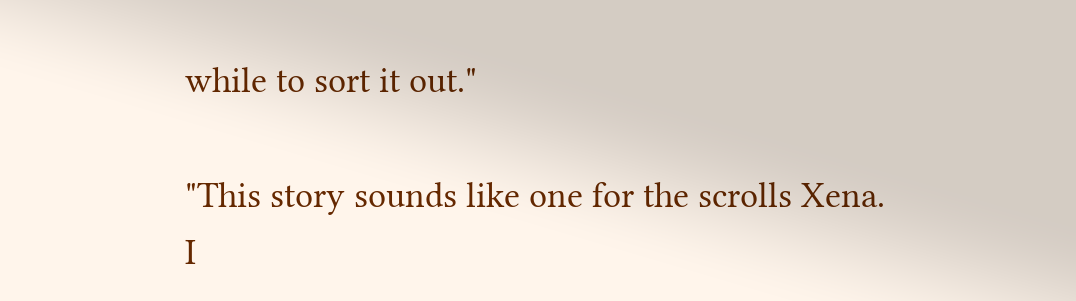while to sort it out."

"This story sounds like one for the scrolls Xena. I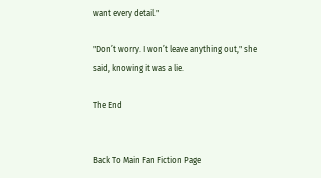want every detail."

"Don’t worry. I won’t leave anything out," she said, knowing it was a lie.

The End


Back To Main Fan Fiction Page